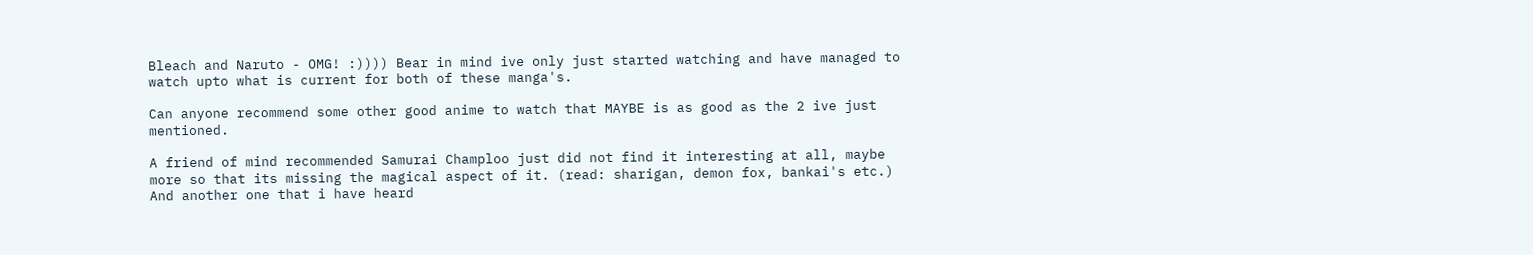Bleach and Naruto - OMG! :)))) Bear in mind ive only just started watching and have managed to watch upto what is current for both of these manga's.

Can anyone recommend some other good anime to watch that MAYBE is as good as the 2 ive just mentioned.

A friend of mind recommended Samurai Champloo just did not find it interesting at all, maybe more so that its missing the magical aspect of it. (read: sharigan, demon fox, bankai's etc.) And another one that i have heard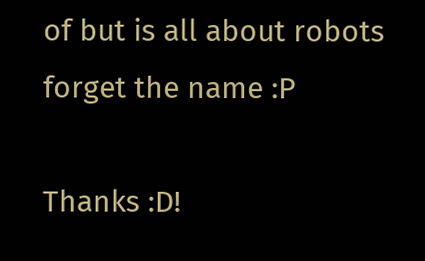of but is all about robots forget the name :P

Thanks :D!